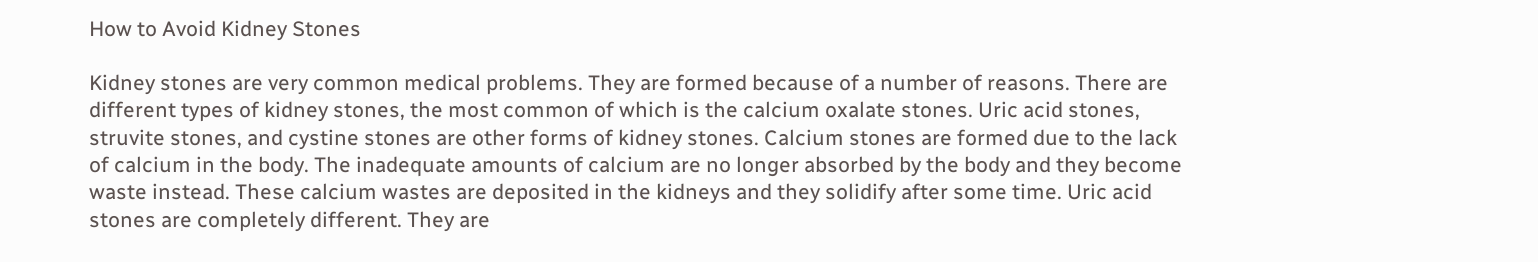How to Avoid Kidney Stones

Kidney stones are very common medical problems. They are formed because of a number of reasons. There are different types of kidney stones, the most common of which is the calcium oxalate stones. Uric acid stones, struvite stones, and cystine stones are other forms of kidney stones. Calcium stones are formed due to the lack of calcium in the body. The inadequate amounts of calcium are no longer absorbed by the body and they become waste instead. These calcium wastes are deposited in the kidneys and they solidify after some time. Uric acid stones are completely different. They are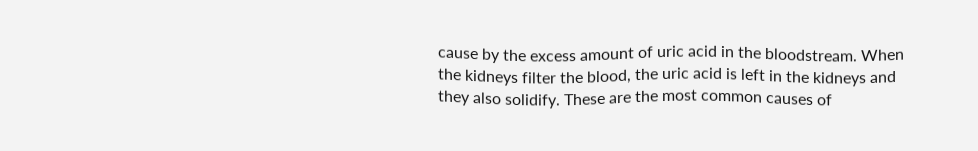cause by the excess amount of uric acid in the bloodstream. When the kidneys filter the blood, the uric acid is left in the kidneys and they also solidify. These are the most common causes of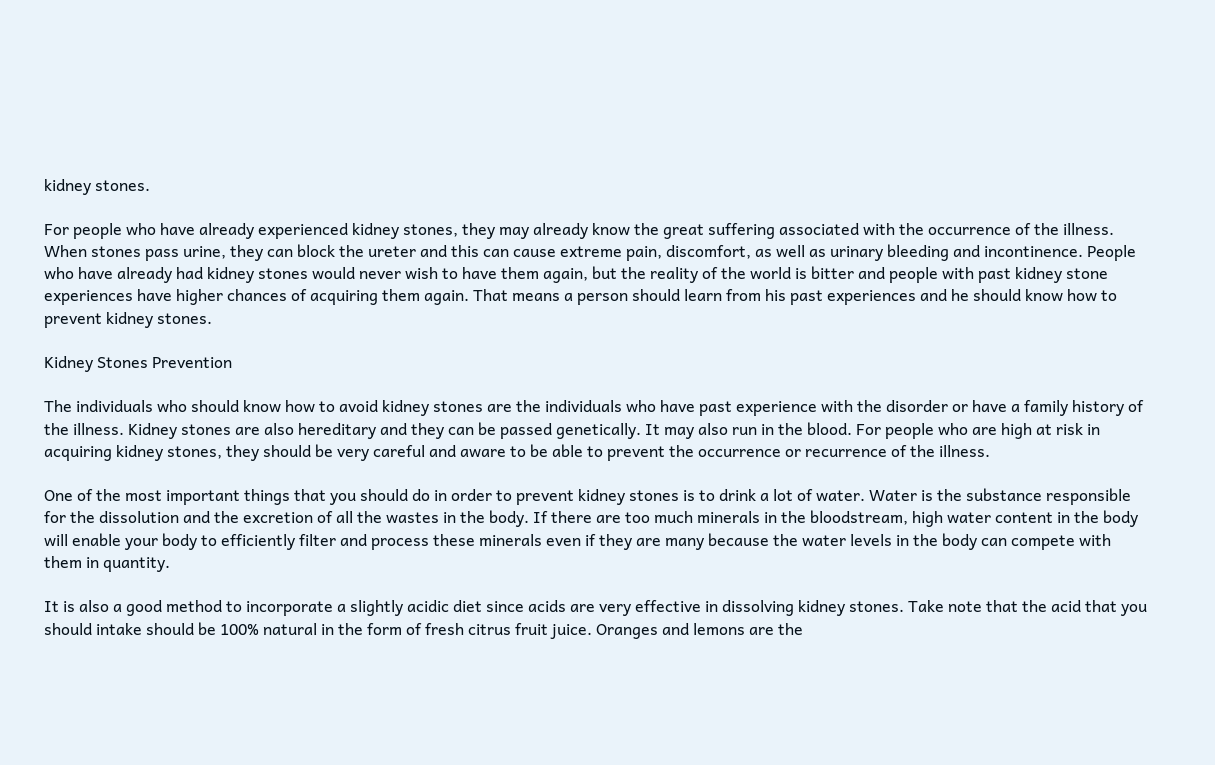kidney stones.

For people who have already experienced kidney stones, they may already know the great suffering associated with the occurrence of the illness. When stones pass urine, they can block the ureter and this can cause extreme pain, discomfort, as well as urinary bleeding and incontinence. People who have already had kidney stones would never wish to have them again, but the reality of the world is bitter and people with past kidney stone experiences have higher chances of acquiring them again. That means a person should learn from his past experiences and he should know how to prevent kidney stones.

Kidney Stones Prevention

The individuals who should know how to avoid kidney stones are the individuals who have past experience with the disorder or have a family history of the illness. Kidney stones are also hereditary and they can be passed genetically. It may also run in the blood. For people who are high at risk in acquiring kidney stones, they should be very careful and aware to be able to prevent the occurrence or recurrence of the illness.

One of the most important things that you should do in order to prevent kidney stones is to drink a lot of water. Water is the substance responsible for the dissolution and the excretion of all the wastes in the body. If there are too much minerals in the bloodstream, high water content in the body will enable your body to efficiently filter and process these minerals even if they are many because the water levels in the body can compete with them in quantity.

It is also a good method to incorporate a slightly acidic diet since acids are very effective in dissolving kidney stones. Take note that the acid that you should intake should be 100% natural in the form of fresh citrus fruit juice. Oranges and lemons are the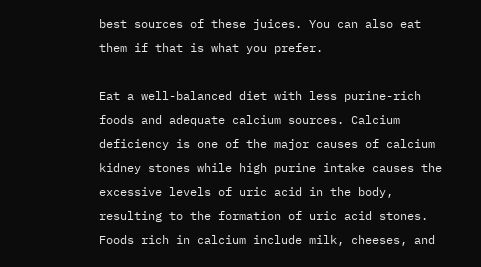best sources of these juices. You can also eat them if that is what you prefer.

Eat a well-balanced diet with less purine-rich foods and adequate calcium sources. Calcium deficiency is one of the major causes of calcium kidney stones while high purine intake causes the excessive levels of uric acid in the body, resulting to the formation of uric acid stones. Foods rich in calcium include milk, cheeses, and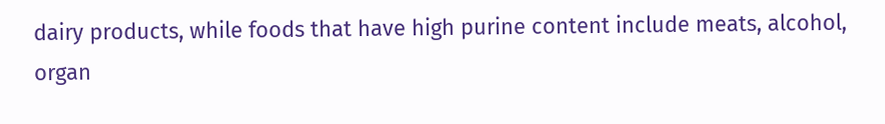dairy products, while foods that have high purine content include meats, alcohol, organ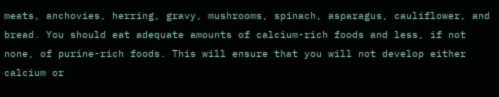meats, anchovies, herring, gravy, mushrooms, spinach, asparagus, cauliflower, and bread. You should eat adequate amounts of calcium-rich foods and less, if not none, of purine-rich foods. This will ensure that you will not develop either calcium or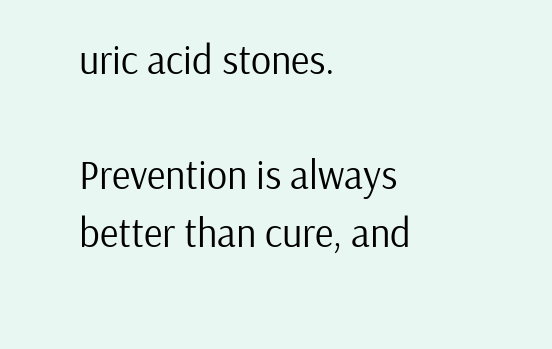uric acid stones.

Prevention is always better than cure, and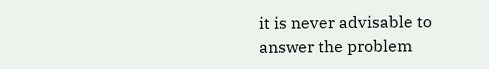it is never advisable to answer the problem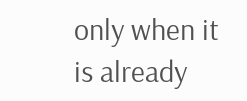only when it is already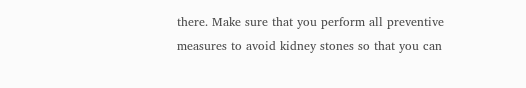there. Make sure that you perform all preventive measures to avoid kidney stones so that you can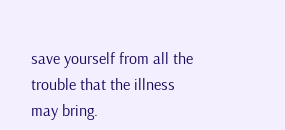save yourself from all the trouble that the illness may bring.